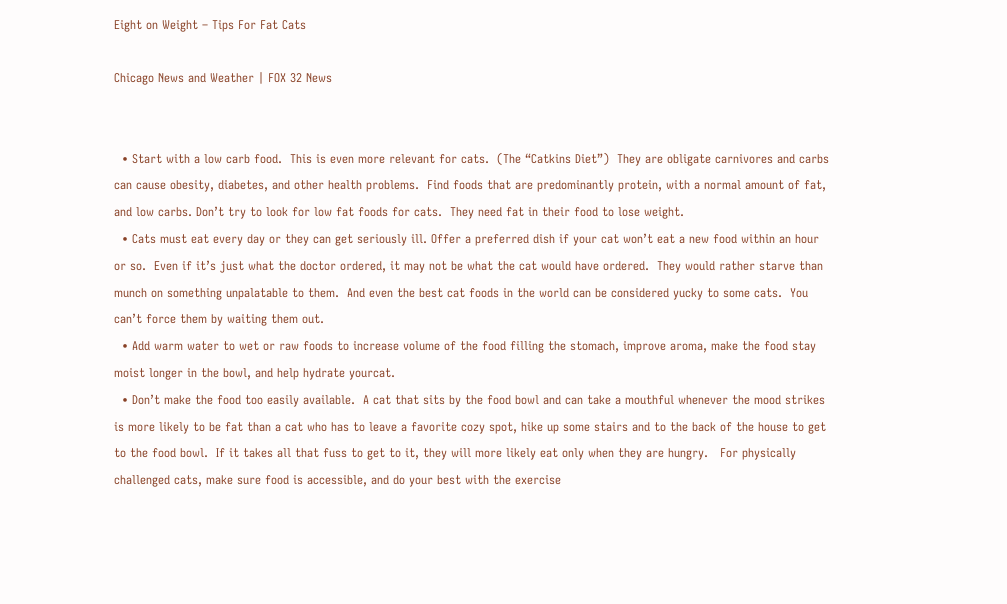Eight on Weight – Tips For Fat Cats

Chicago News and Weather | FOX 32 News


  • Start with a low carb food.  This is even more relevant for cats.  (The “Catkins Diet”)  They are obligate carnivores and carbs can cause obesity, diabetes, and other health problems.  Find foods that are predominantly protein, with a normal amount of fat, and low carbs. Don’t try to look for low fat foods for cats.  They need fat in their food to lose weight.
  • Cats must eat every day or they can get seriously ill. Offer a preferred dish if your cat won’t eat a new food within an hour or so.  Even if it’s just what the doctor ordered, it may not be what the cat would have ordered.  They would rather starve than munch on something unpalatable to them.  And even the best cat foods in the world can be considered yucky to some cats.  You can’t force them by waiting them out.
  • Add warm water to wet or raw foods to increase volume of the food filling the stomach, improve aroma, make the food stay moist longer in the bowl, and help hydrate yourcat.
  • Don’t make the food too easily available.  A cat that sits by the food bowl and can take a mouthful whenever the mood strikes is more likely to be fat than a cat who has to leave a favorite cozy spot, hike up some stairs and to the back of the house to get to the food bowl.  If it takes all that fuss to get to it, they will more likely eat only when they are hungry.   For physically challenged cats, make sure food is accessible, and do your best with the exercise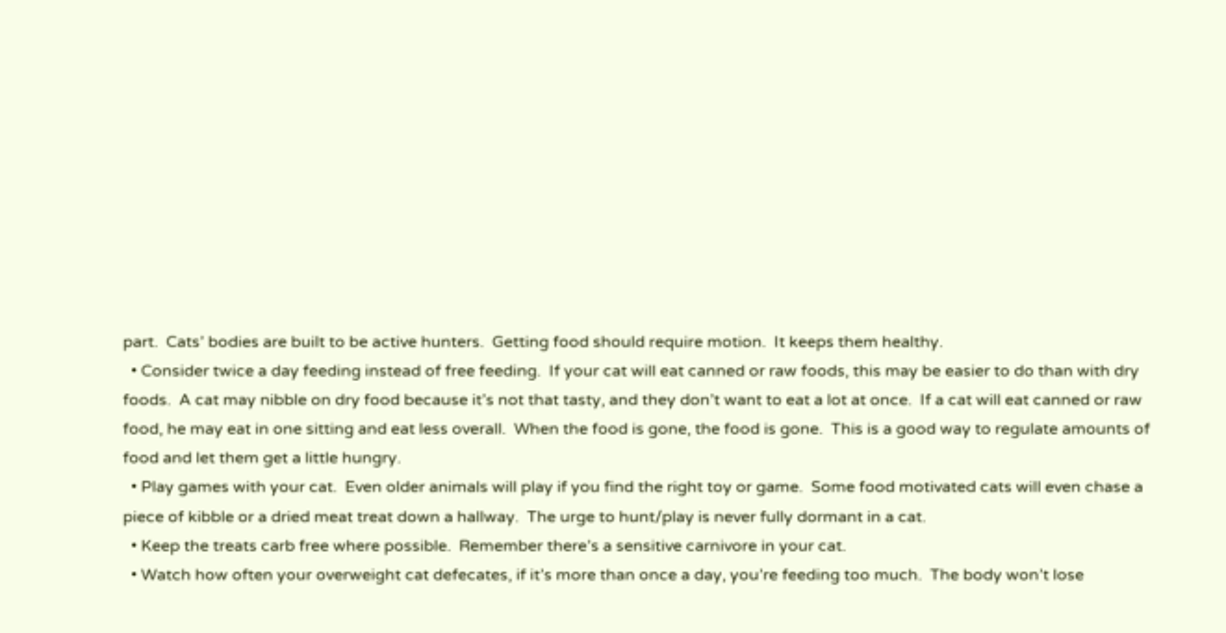part.  Cats’ bodies are built to be active hunters.  Getting food should require motion.  It keeps them healthy.
  • Consider twice a day feeding instead of free feeding.  If your cat will eat canned or raw foods, this may be easier to do than with dry foods.  A cat may nibble on dry food because it’s not that tasty, and they don’t want to eat a lot at once.  If a cat will eat canned or raw food, he may eat in one sitting and eat less overall.  When the food is gone, the food is gone.  This is a good way to regulate amounts of food and let them get a little hungry.
  • Play games with your cat.  Even older animals will play if you find the right toy or game.  Some food motivated cats will even chase a piece of kibble or a dried meat treat down a hallway.  The urge to hunt/play is never fully dormant in a cat.
  • Keep the treats carb free where possible.  Remember there’s a sensitive carnivore in your cat.
  • Watch how often your overweight cat defecates, if it’s more than once a day, you’re feeding too much.  The body won’t lose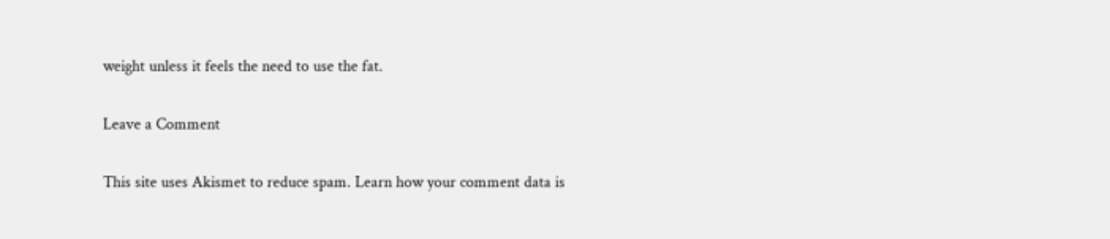weight unless it feels the need to use the fat.

Leave a Comment

This site uses Akismet to reduce spam. Learn how your comment data is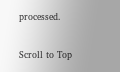processed.

Scroll to Top